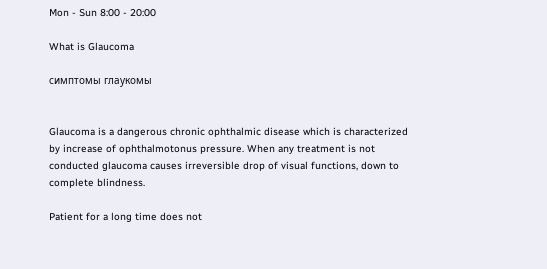Mon - Sun 8:00 - 20:00

What is Glaucoma

симптомы глаукомы


Glaucoma is a dangerous chronic ophthalmic disease which is characterized by increase of ophthalmotonus pressure. When any treatment is not conducted glaucoma causes irreversible drop of visual functions, down to complete blindness.

Patient for a long time does not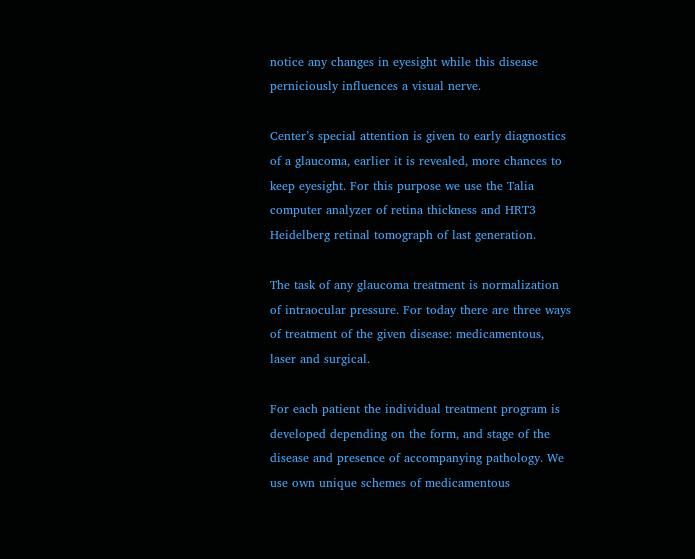notice any changes in eyesight while this disease perniciously influences a visual nerve.

Center’s special attention is given to early diagnostics of a glaucoma, earlier it is revealed, more chances to keep eyesight. For this purpose we use the Talia computer analyzer of retina thickness and HRT3 Heidelberg retinal tomograph of last generation.

The task of any glaucoma treatment is normalization of intraocular pressure. For today there are three ways of treatment of the given disease: medicamentous, laser and surgical.

For each patient the individual treatment program is developed depending on the form, and stage of the disease and presence of accompanying pathology. We use own unique schemes of medicamentous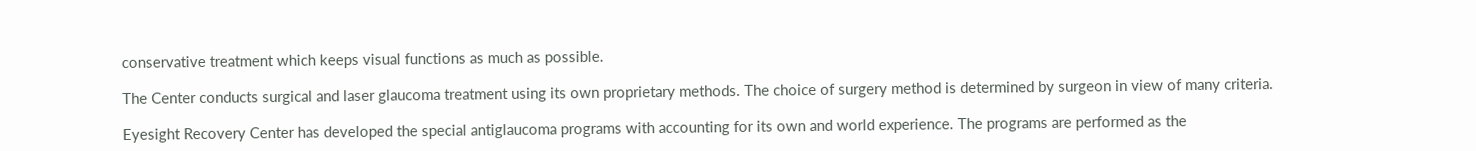conservative treatment which keeps visual functions as much as possible.

The Center conducts surgical and laser glaucoma treatment using its own proprietary methods. The choice of surgery method is determined by surgeon in view of many criteria.

Eyesight Recovery Center has developed the special antiglaucoma programs with accounting for its own and world experience. The programs are performed as the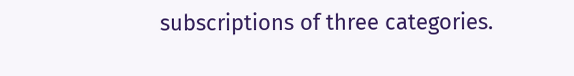subscriptions of three categories.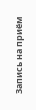Запись на приём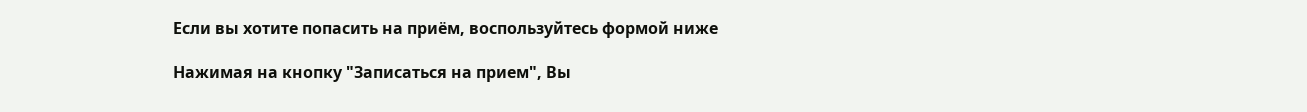Если вы хотите попасить на приём, воспользуйтесь формой ниже

Нажимая на кнопку "Записаться на прием", Вы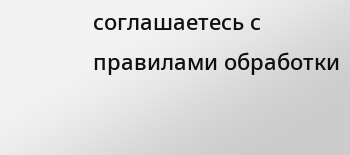соглашаетесь с правилами обработки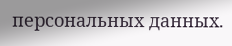персональных данных.